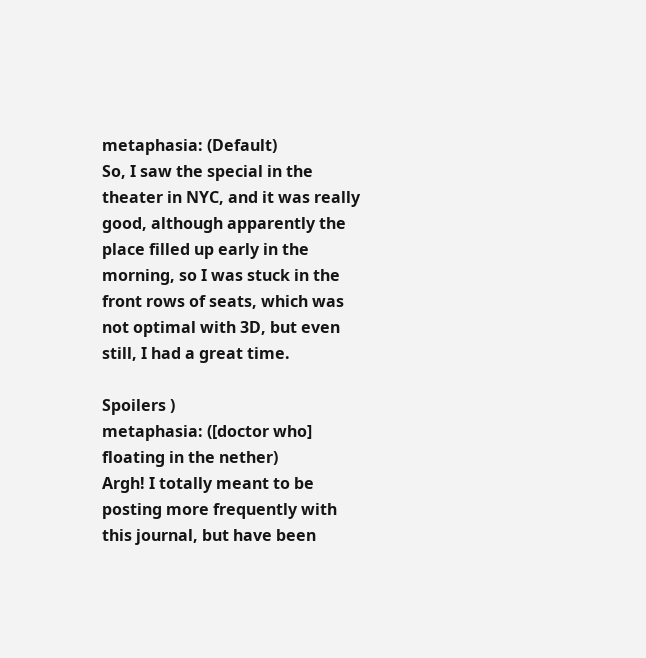metaphasia: (Default)
So, I saw the special in the theater in NYC, and it was really good, although apparently the place filled up early in the morning, so I was stuck in the front rows of seats, which was not optimal with 3D, but even still, I had a great time.

Spoilers )
metaphasia: ([doctor who] floating in the nether)
Argh! I totally meant to be posting more frequently with this journal, but have been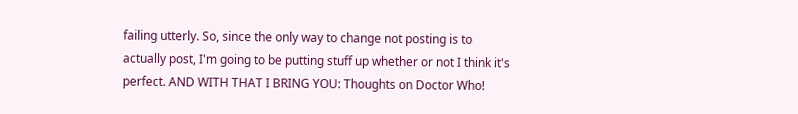failing utterly. So, since the only way to change not posting is to actually post, I'm going to be putting stuff up whether or not I think it's perfect. AND WITH THAT I BRING YOU: Thoughts on Doctor Who!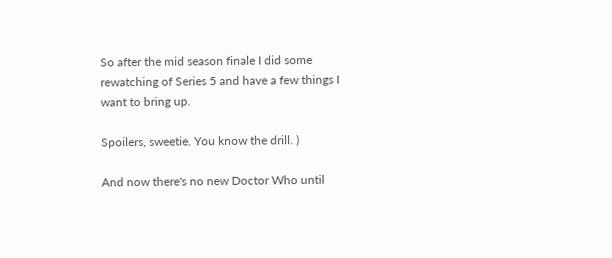So after the mid season finale I did some rewatching of Series 5 and have a few things I want to bring up.

Spoilers, sweetie. You know the drill. )

And now there's no new Doctor Who until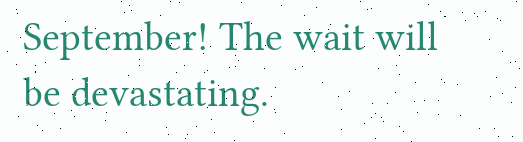September! The wait will be devastating.